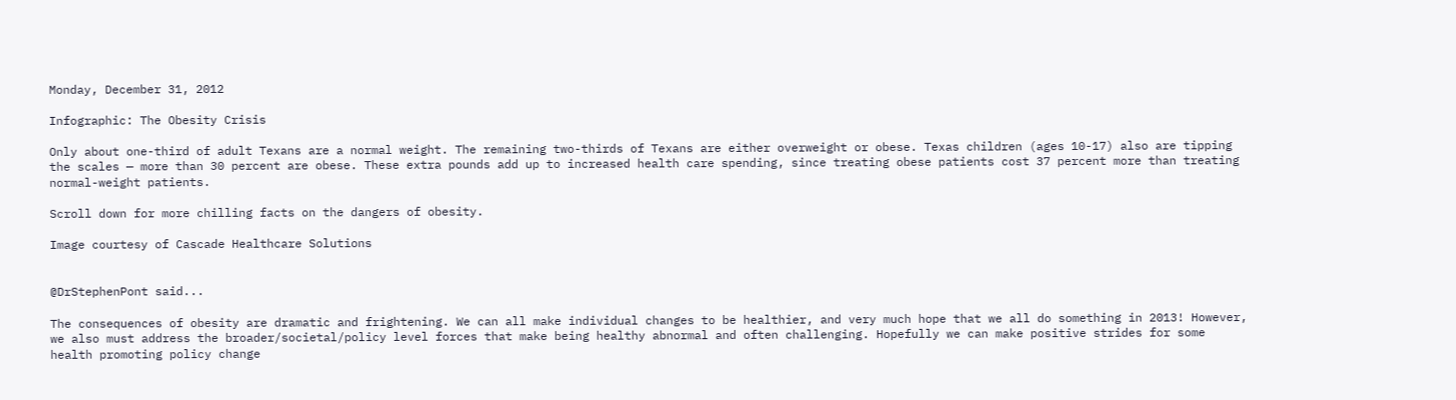Monday, December 31, 2012

Infographic: The Obesity Crisis

Only about one-third of adult Texans are a normal weight. The remaining two-thirds of Texans are either overweight or obese. Texas children (ages 10-17) also are tipping the scales — more than 30 percent are obese. These extra pounds add up to increased health care spending, since treating obese patients cost 37 percent more than treating normal-weight patients.

Scroll down for more chilling facts on the dangers of obesity.

Image courtesy of Cascade Healthcare Solutions


@DrStephenPont said...

The consequences of obesity are dramatic and frightening. We can all make individual changes to be healthier, and very much hope that we all do something in 2013! However, we also must address the broader/societal/policy level forces that make being healthy abnormal and often challenging. Hopefully we can make positive strides for some health promoting policy change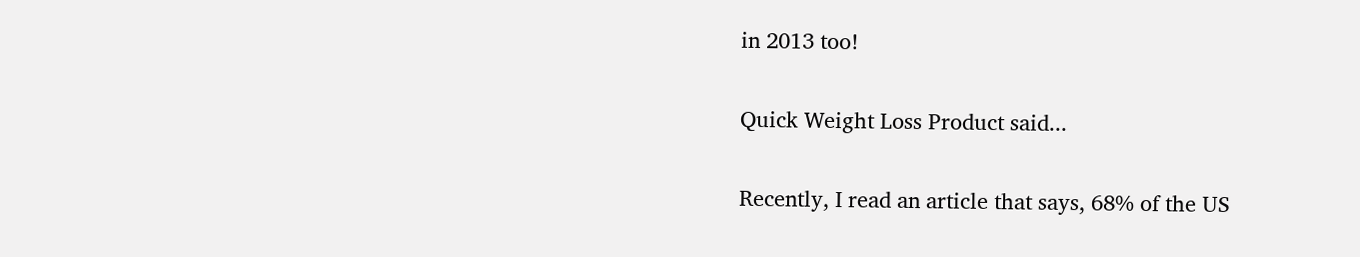in 2013 too!

Quick Weight Loss Product said...

Recently, I read an article that says, 68% of the US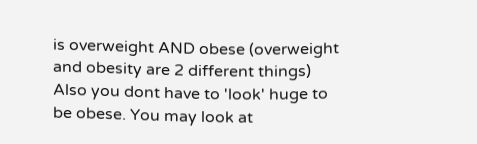is overweight AND obese (overweight and obesity are 2 different things) Also you dont have to 'look' huge to be obese. You may look at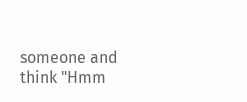someone and think "Hmm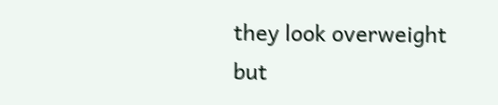they look overweight but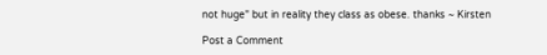not huge" but in reality they class as obese. thanks ~ Kirsten

Post a Comment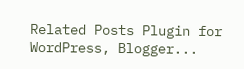Related Posts Plugin for WordPress, Blogger...